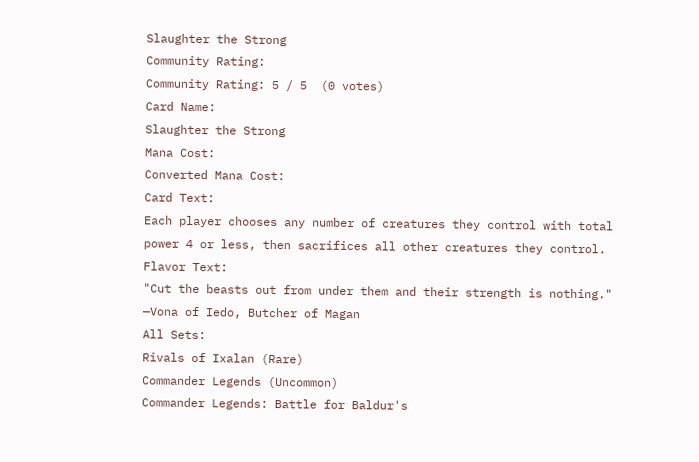Slaughter the Strong
Community Rating:
Community Rating: 5 / 5  (0 votes)
Card Name:
Slaughter the Strong
Mana Cost:
Converted Mana Cost:
Card Text:
Each player chooses any number of creatures they control with total power 4 or less, then sacrifices all other creatures they control.
Flavor Text:
"Cut the beasts out from under them and their strength is nothing."
—Vona of Iedo, Butcher of Magan
All Sets:
Rivals of Ixalan (Rare)
Commander Legends (Uncommon)
Commander Legends: Battle for Baldur's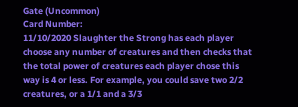Gate (Uncommon)
Card Number:
11/10/2020 Slaughter the Strong has each player choose any number of creatures and then checks that the total power of creatures each player chose this way is 4 or less. For example, you could save two 2/2 creatures, or a 1/1 and a 3/3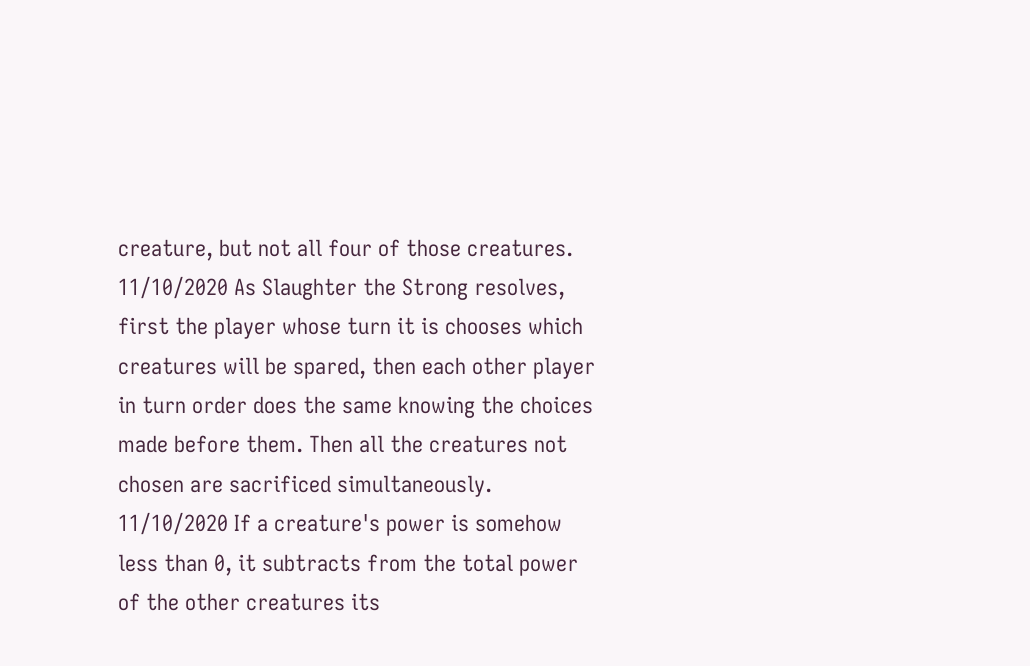creature, but not all four of those creatures.
11/10/2020 As Slaughter the Strong resolves, first the player whose turn it is chooses which creatures will be spared, then each other player in turn order does the same knowing the choices made before them. Then all the creatures not chosen are sacrificed simultaneously.
11/10/2020 If a creature's power is somehow less than 0, it subtracts from the total power of the other creatures its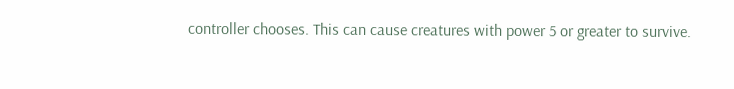controller chooses. This can cause creatures with power 5 or greater to survive.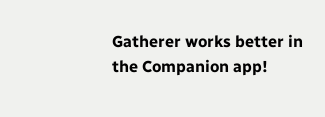Gatherer works better in the Companion app!